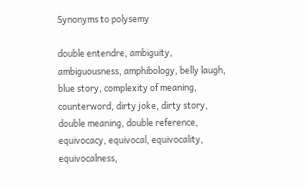Synonyms to polysemy

double entendre, ambiguity, ambiguousness, amphibology, belly laugh, blue story, complexity of meaning, counterword, dirty joke, dirty story, double meaning, double reference, equivocacy, equivocal, equivocality, equivocalness,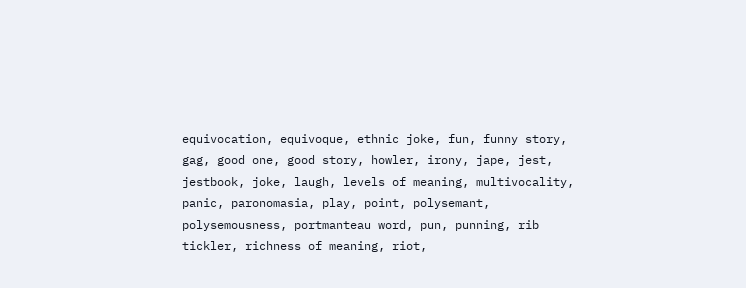equivocation, equivoque, ethnic joke, fun, funny story, gag, good one, good story, howler, irony, jape, jest, jestbook, joke, laugh, levels of meaning, multivocality, panic, paronomasia, play, point, polysemant, polysemousness, portmanteau word, pun, punning, rib tickler, richness of meaning, riot,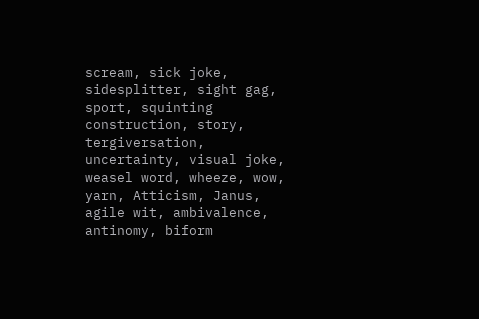scream, sick joke, sidesplitter, sight gag, sport, squinting construction, story, tergiversation, uncertainty, visual joke, weasel word, wheeze, wow, yarn, Atticism, Janus, agile wit, ambivalence, antinomy, biform